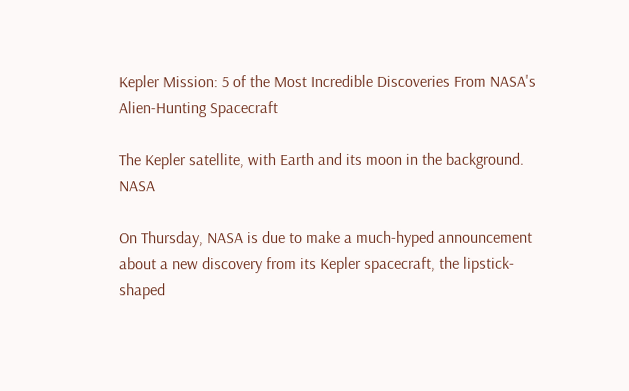Kepler Mission: 5 of the Most Incredible Discoveries From NASA's Alien-Hunting Spacecraft

The Kepler satellite, with Earth and its moon in the background. NASA

On Thursday, NASA is due to make a much-hyped announcement about a new discovery from its Kepler spacecraft, the lipstick-shaped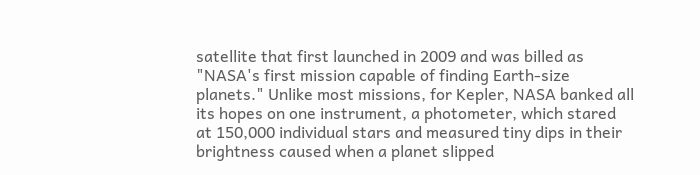satellite that first launched in 2009 and was billed as "NASA's first mission capable of finding Earth-size planets." Unlike most missions, for Kepler, NASA banked all its hopes on one instrument, a photometer, which stared at 150,000 individual stars and measured tiny dips in their brightness caused when a planet slipped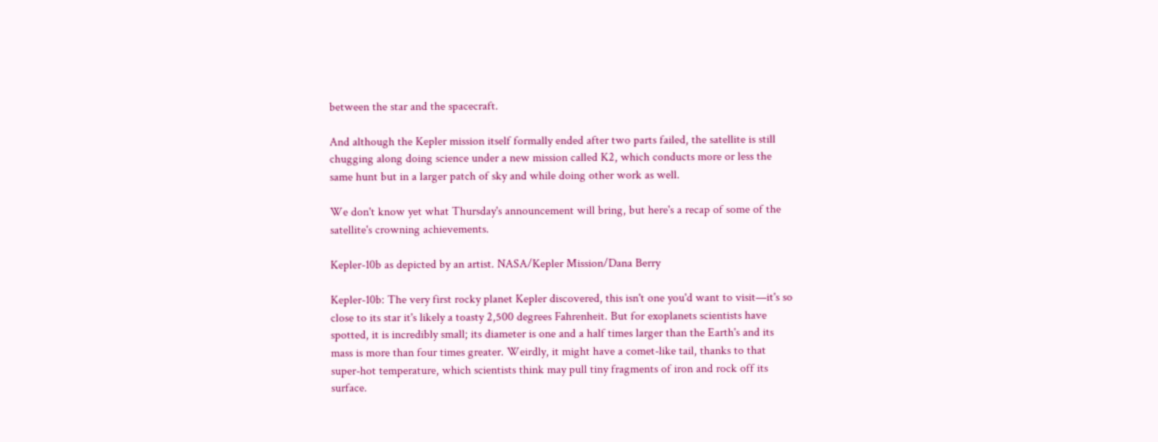between the star and the spacecraft.

And although the Kepler mission itself formally ended after two parts failed, the satellite is still chugging along doing science under a new mission called K2, which conducts more or less the same hunt but in a larger patch of sky and while doing other work as well.

We don't know yet what Thursday's announcement will bring, but here's a recap of some of the satellite's crowning achievements.

Kepler-10b as depicted by an artist. NASA/Kepler Mission/Dana Berry

Kepler-10b: The very first rocky planet Kepler discovered, this isn't one you'd want to visit—it's so close to its star it's likely a toasty 2,500 degrees Fahrenheit. But for exoplanets scientists have spotted, it is incredibly small; its diameter is one and a half times larger than the Earth's and its mass is more than four times greater. Weirdly, it might have a comet-like tail, thanks to that super-hot temperature, which scientists think may pull tiny fragments of iron and rock off its surface.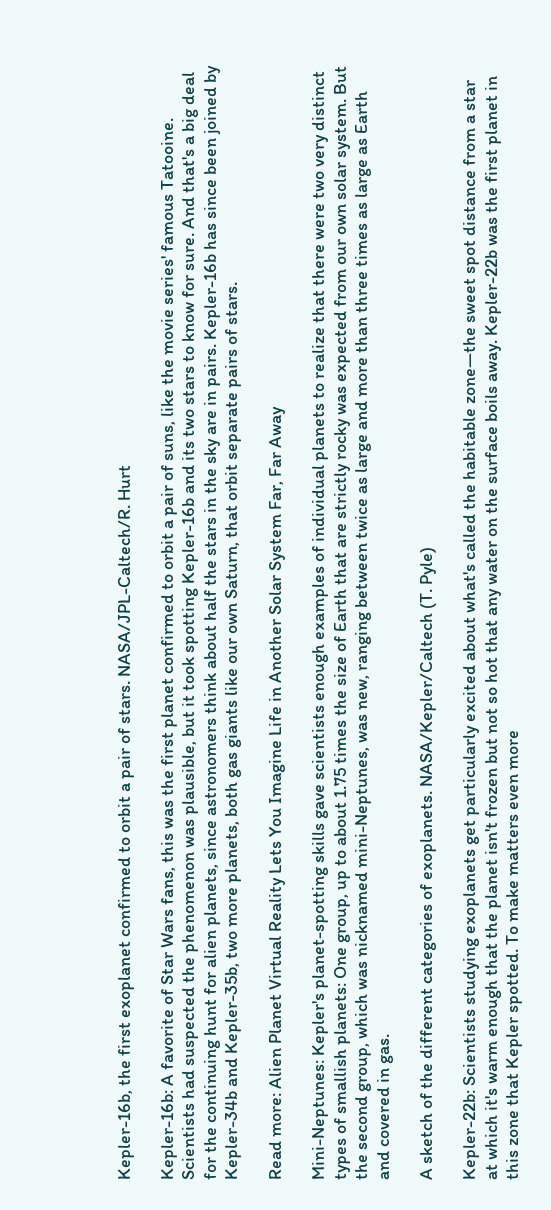Kepler-16b, the first exoplanet confirmed to orbit a pair of stars. NASA/JPL-Caltech/R. Hurt

Kepler-16b: A favorite of Star Wars fans, this was the first planet confirmed to orbit a pair of suns, like the movie series' famous Tatooine. Scientists had suspected the phenomenon was plausible, but it took spotting Kepler-16b and its two stars to know for sure. And that's a big deal for the continuing hunt for alien planets, since astronomers think about half the stars in the sky are in pairs. Kepler-16b has since been joined by Kepler-34b and Kepler-35b, two more planets, both gas giants like our own Saturn, that orbit separate pairs of stars.

Read more: Alien Planet Virtual Reality Lets You Imagine Life in Another Solar System Far, Far Away

Mini-Neptunes: Kepler's planet-spotting skills gave scientists enough examples of individual planets to realize that there were two very distinct types of smallish planets: One group, up to about 1.75 times the size of Earth that are strictly rocky was expected from our own solar system. But the second group, which was nicknamed mini-Neptunes, was new, ranging between twice as large and more than three times as large as Earth and covered in gas.

A sketch of the different categories of exoplanets. NASA/Kepler/Caltech (T. Pyle)

Kepler-22b: Scientists studying exoplanets get particularly excited about what's called the habitable zone—the sweet spot distance from a star at which it's warm enough that the planet isn't frozen but not so hot that any water on the surface boils away. Kepler-22b was the first planet in this zone that Kepler spotted. To make matters even more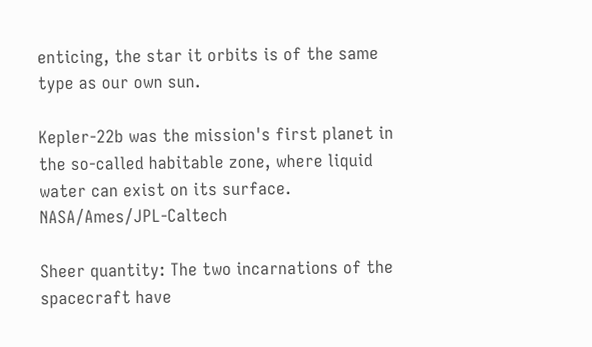enticing, the star it orbits is of the same type as our own sun.

Kepler-22b was the mission's first planet in the so-called habitable zone, where liquid water can exist on its surface. NASA/Ames/JPL-Caltech

Sheer quantity: The two incarnations of the spacecraft have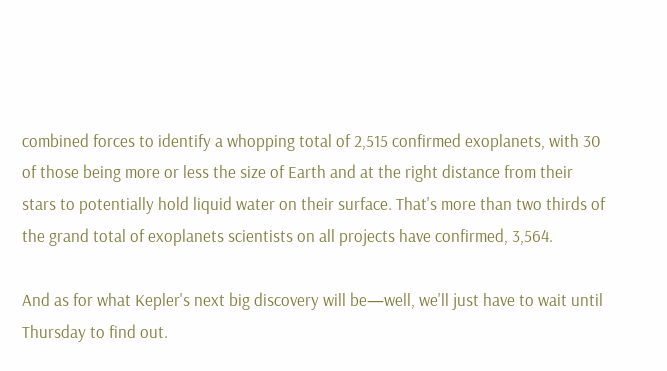combined forces to identify a whopping total of 2,515 confirmed exoplanets, with 30 of those being more or less the size of Earth and at the right distance from their stars to potentially hold liquid water on their surface. That's more than two thirds of the grand total of exoplanets scientists on all projects have confirmed, 3,564.

And as for what Kepler's next big discovery will be—well, we'll just have to wait until Thursday to find out.